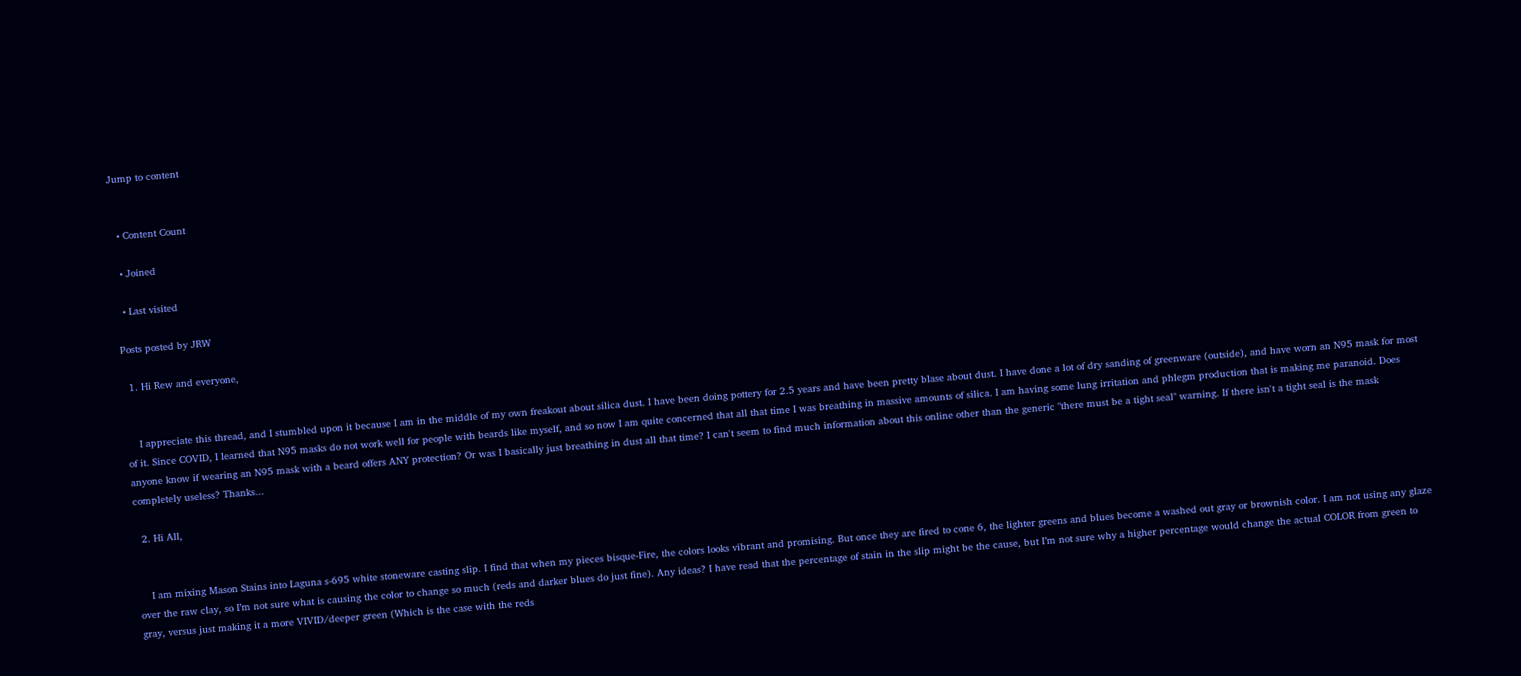Jump to content


  • Content Count

  • Joined

  • Last visited

Posts posted by JRW

  1. Hi Rew and everyone,


    I appreciate this thread, and I stumbled upon it because I am in the middle of my own freakout about silica dust. I have been doing pottery for 2.5 years and have been pretty blase about dust. I have done a lot of dry sanding of greenware (outside), and have worn an N95 mask for most of it. Since COVID, I learned that N95 masks do not work well for people with beards like myself, and so now I am quite concerned that all that time I was breathing in massive amounts of silica. I am having some lung irritation and phlegm production that is making me paranoid. Does anyone know if wearing an N95 mask with a beard offers ANY protection? Or was I basically just breathing in dust all that time? I can't seem to find much information about this online other than the generic "there must be a tight seal" warning. If there isn't a tight seal is the mask completely useless? Thanks...

  2. Hi All,


    I am mixing Mason Stains into Laguna s-695 white stoneware casting slip. I find that when my pieces bisque-Fire, the colors looks vibrant and promising. But once they are fired to cone 6, the lighter greens and blues become a washed out gray or brownish color. I am not using any glaze over the raw clay, so I’m not sure what is causing the color to change so much (reds and darker blues do just fine). Any ideas? I have read that the percentage of stain in the slip might be the cause, but I’m not sure why a higher percentage would change the actual COLOR from green to gray, versus just making it a more VIVID/deeper green (Which is the case with the reds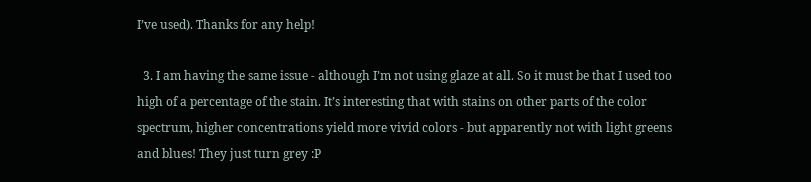I’ve used). Thanks for any help!

  3. I am having the same issue - although I’m not using glaze at all. So it must be that I used too high of a percentage of the stain. It’s interesting that with stains on other parts of the color spectrum, higher concentrations yield more vivid colors - but apparently not with light greens and blues! They just turn grey :P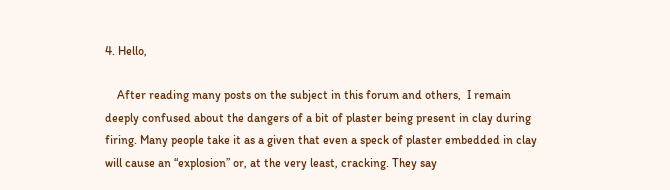4. Hello,

    After reading many posts on the subject in this forum and others,  I remain deeply confused about the dangers of a bit of plaster being present in clay during firing. Many people take it as a given that even a speck of plaster embedded in clay will cause an “explosion” or, at the very least, cracking. They say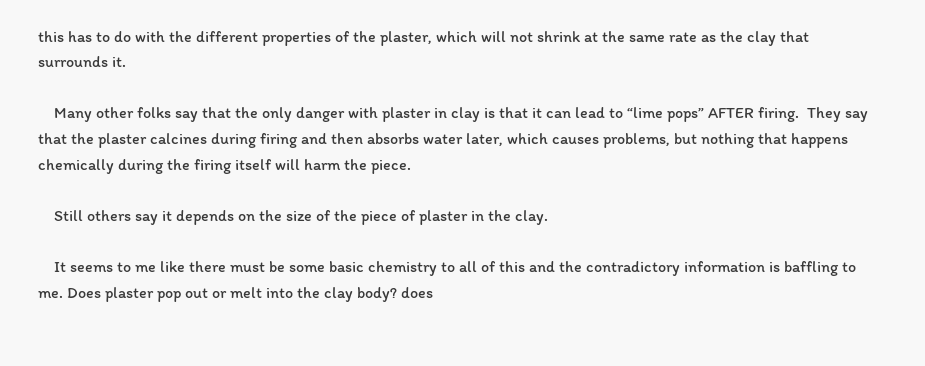this has to do with the different properties of the plaster, which will not shrink at the same rate as the clay that surrounds it.

    Many other folks say that the only danger with plaster in clay is that it can lead to “lime pops” AFTER firing.  They say that the plaster calcines during firing and then absorbs water later, which causes problems, but nothing that happens chemically during the firing itself will harm the piece.

    Still others say it depends on the size of the piece of plaster in the clay.

    It seems to me like there must be some basic chemistry to all of this and the contradictory information is baffling to me. Does plaster pop out or melt into the clay body? does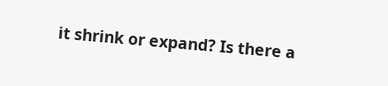it shrink or expand? Is there a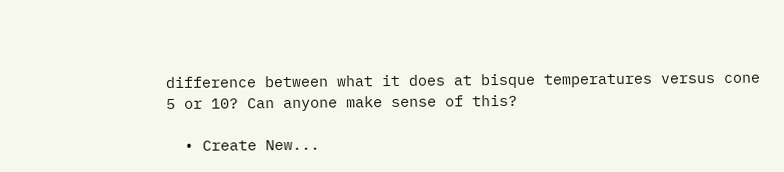difference between what it does at bisque temperatures versus cone 5 or 10? Can anyone make sense of this?

  • Create New...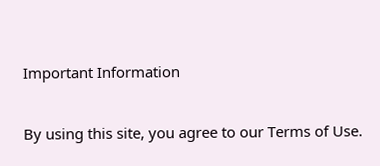Important Information

By using this site, you agree to our Terms of Use.